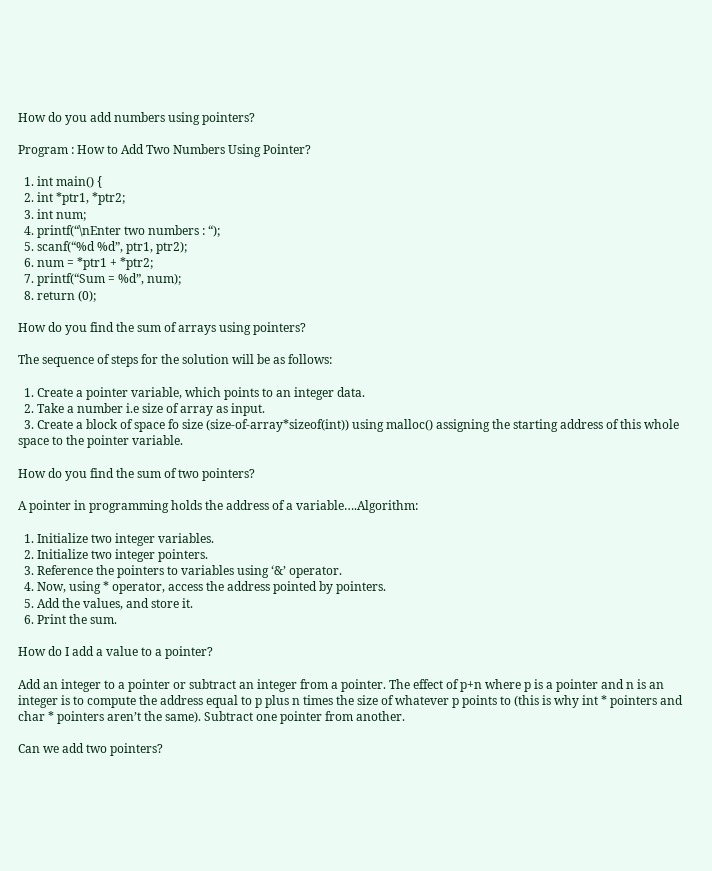How do you add numbers using pointers?

Program : How to Add Two Numbers Using Pointer?

  1. int main() {
  2. int *ptr1, *ptr2;
  3. int num;
  4. printf(“\nEnter two numbers : “);
  5. scanf(“%d %d”, ptr1, ptr2);
  6. num = *ptr1 + *ptr2;
  7. printf(“Sum = %d”, num);
  8. return (0);

How do you find the sum of arrays using pointers?

The sequence of steps for the solution will be as follows:

  1. Create a pointer variable, which points to an integer data.
  2. Take a number i.e size of array as input.
  3. Create a block of space fo size (size-of-array*sizeof(int)) using malloc() assigning the starting address of this whole space to the pointer variable.

How do you find the sum of two pointers?

A pointer in programming holds the address of a variable….Algorithm:

  1. Initialize two integer variables.
  2. Initialize two integer pointers.
  3. Reference the pointers to variables using ‘&’ operator.
  4. Now, using * operator, access the address pointed by pointers.
  5. Add the values, and store it.
  6. Print the sum.

How do I add a value to a pointer?

Add an integer to a pointer or subtract an integer from a pointer. The effect of p+n where p is a pointer and n is an integer is to compute the address equal to p plus n times the size of whatever p points to (this is why int * pointers and char * pointers aren’t the same). Subtract one pointer from another.

Can we add two pointers?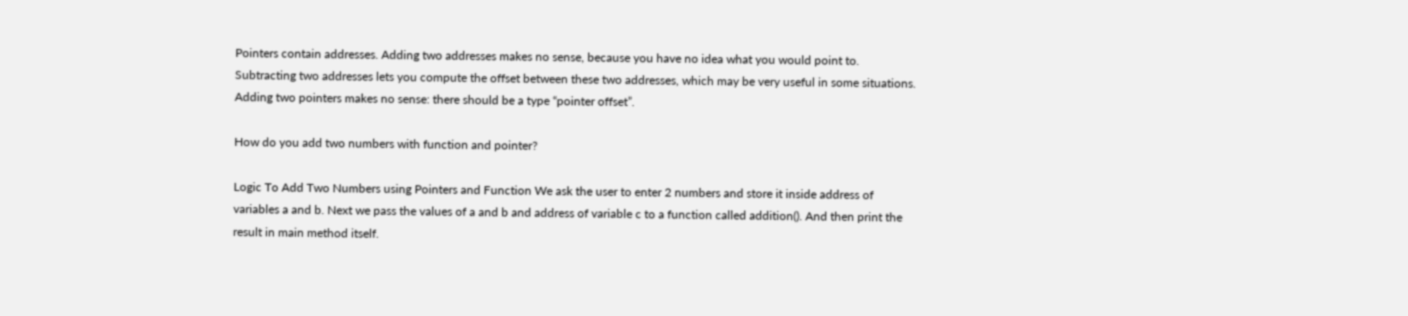Pointers contain addresses. Adding two addresses makes no sense, because you have no idea what you would point to. Subtracting two addresses lets you compute the offset between these two addresses, which may be very useful in some situations. Adding two pointers makes no sense: there should be a type “pointer offset”.

How do you add two numbers with function and pointer?

Logic To Add Two Numbers using Pointers and Function We ask the user to enter 2 numbers and store it inside address of variables a and b. Next we pass the values of a and b and address of variable c to a function called addition(). And then print the result in main method itself.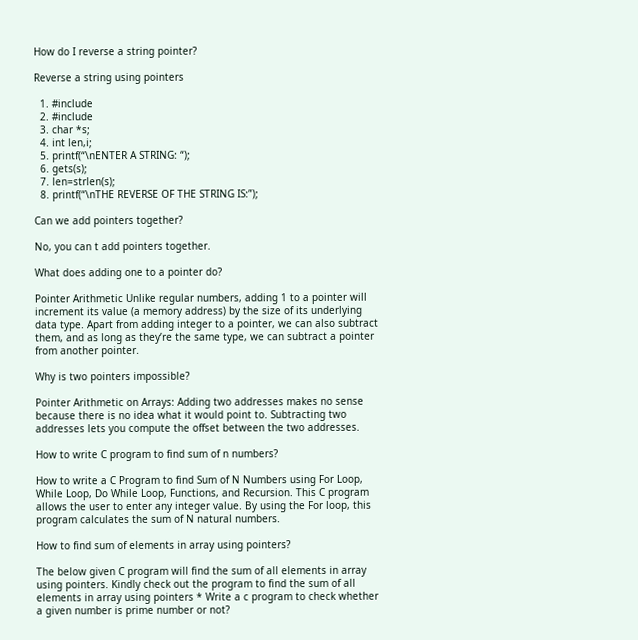How do I reverse a string pointer?

Reverse a string using pointers

  1. #include
  2. #include
  3. char *s;
  4. int len,i;
  5. printf(“\nENTER A STRING: “);
  6. gets(s);
  7. len=strlen(s);
  8. printf(“\nTHE REVERSE OF THE STRING IS:”);

Can we add pointers together?

No, you can t add pointers together.

What does adding one to a pointer do?

Pointer Arithmetic Unlike regular numbers, adding 1 to a pointer will increment its value (a memory address) by the size of its underlying data type. Apart from adding integer to a pointer, we can also subtract them, and as long as they’re the same type, we can subtract a pointer from another pointer.

Why is two pointers impossible?

Pointer Arithmetic on Arrays: Adding two addresses makes no sense because there is no idea what it would point to. Subtracting two addresses lets you compute the offset between the two addresses.

How to write C program to find sum of n numbers?

How to write a C Program to find Sum of N Numbers using For Loop, While Loop, Do While Loop, Functions, and Recursion. This C program allows the user to enter any integer value. By using the For loop, this program calculates the sum of N natural numbers.

How to find sum of elements in array using pointers?

The below given C program will find the sum of all elements in array using pointers. Kindly check out the program to find the sum of all elements in array using pointers * Write a c program to check whether a given number is prime number or not?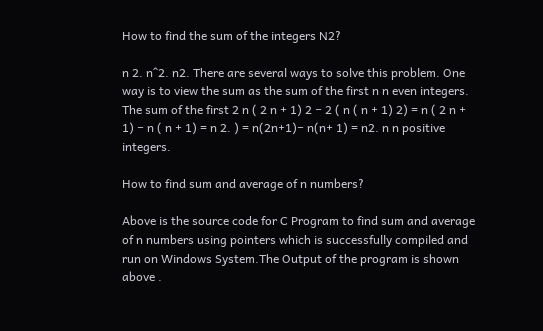How to find the sum of the integers N2?

n 2. n^2. n2. There are several ways to solve this problem. One way is to view the sum as the sum of the first n n even integers. The sum of the first 2 n ( 2 n + 1) 2 − 2 ( n ( n + 1) 2) = n ( 2 n + 1) − n ( n + 1) = n 2. ) = n(2n+1)− n(n+ 1) = n2. n n positive integers.

How to find sum and average of n numbers?

Above is the source code for C Program to find sum and average of n numbers using pointers which is successfully compiled and run on Windows System.The Output of the program is shown above .